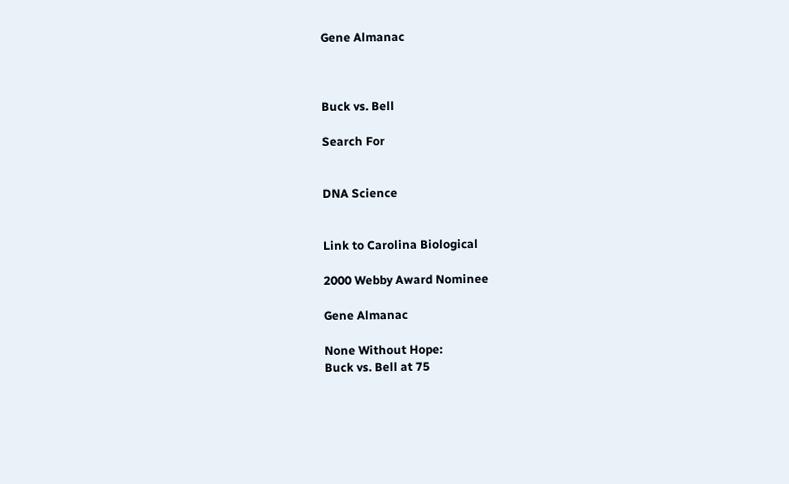Gene Almanac



Buck vs. Bell

Search For


DNA Science


Link to Carolina Biological

2000 Webby Award Nominee

Gene Almanac

None Without Hope:
Buck vs. Bell at 75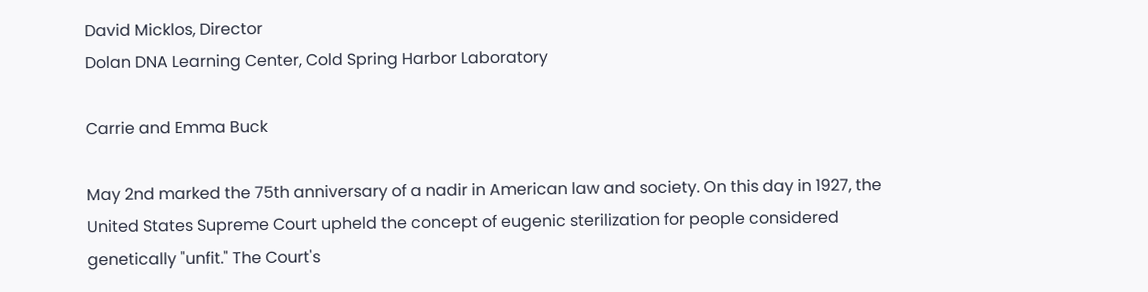David Micklos, Director
Dolan DNA Learning Center, Cold Spring Harbor Laboratory

Carrie and Emma Buck

May 2nd marked the 75th anniversary of a nadir in American law and society. On this day in 1927, the United States Supreme Court upheld the concept of eugenic sterilization for people considered genetically "unfit." The Court's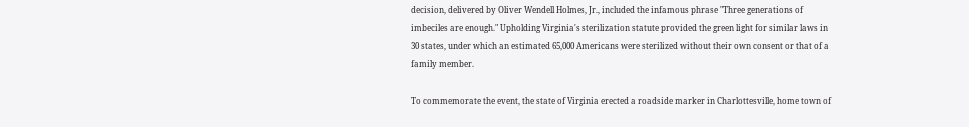decision, delivered by Oliver Wendell Holmes, Jr., included the infamous phrase "Three generations of imbeciles are enough." Upholding Virginia's sterilization statute provided the green light for similar laws in 30 states, under which an estimated 65,000 Americans were sterilized without their own consent or that of a family member.

To commemorate the event, the state of Virginia erected a roadside marker in Charlottesville, home town of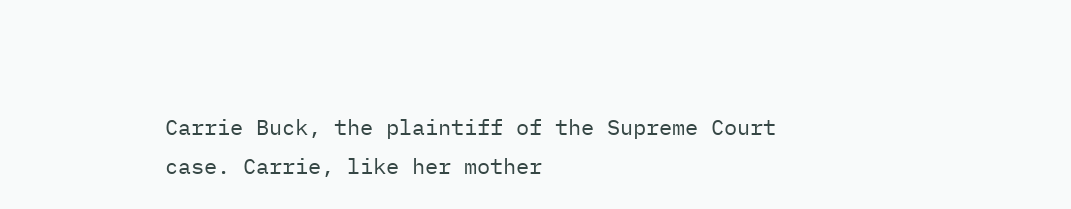Carrie Buck, the plaintiff of the Supreme Court case. Carrie, like her mother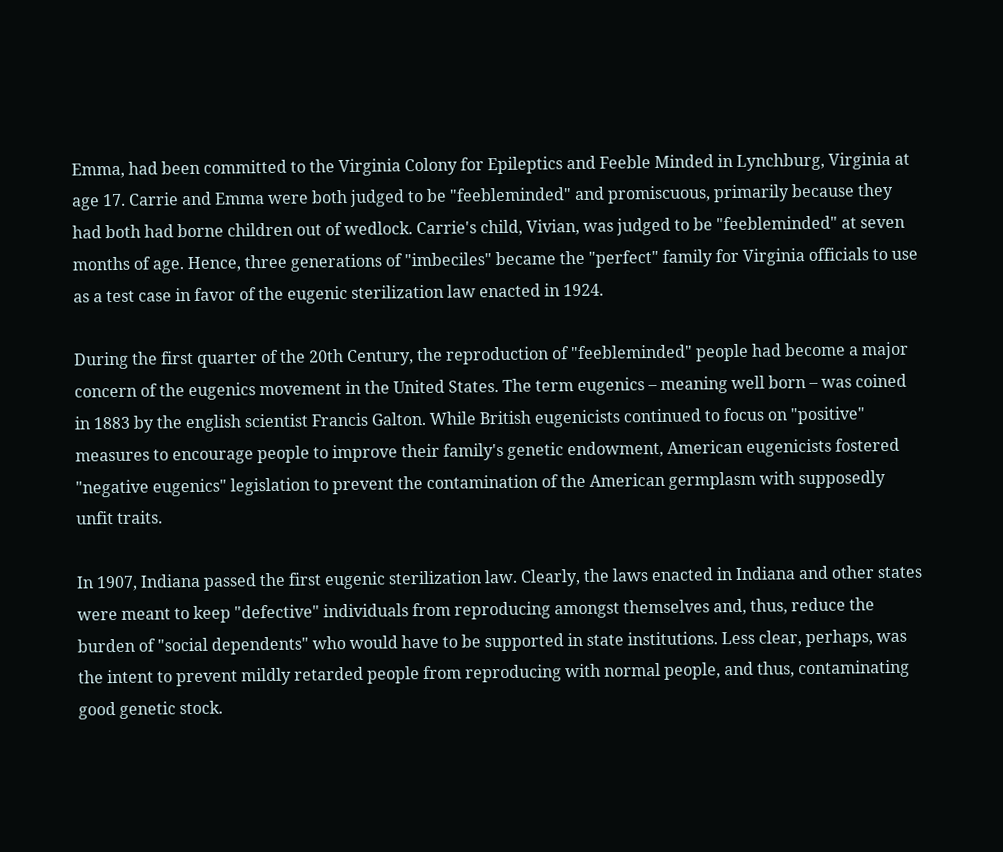Emma, had been committed to the Virginia Colony for Epileptics and Feeble Minded in Lynchburg, Virginia at age 17. Carrie and Emma were both judged to be "feebleminded" and promiscuous, primarily because they had both had borne children out of wedlock. Carrie's child, Vivian, was judged to be "feebleminded" at seven months of age. Hence, three generations of "imbeciles" became the "perfect" family for Virginia officials to use as a test case in favor of the eugenic sterilization law enacted in 1924.

During the first quarter of the 20th Century, the reproduction of "feebleminded" people had become a major concern of the eugenics movement in the United States. The term eugenics – meaning well born – was coined in 1883 by the english scientist Francis Galton. While British eugenicists continued to focus on "positive" measures to encourage people to improve their family's genetic endowment, American eugenicists fostered "negative eugenics" legislation to prevent the contamination of the American germplasm with supposedly unfit traits.

In 1907, Indiana passed the first eugenic sterilization law. Clearly, the laws enacted in Indiana and other states were meant to keep "defective" individuals from reproducing amongst themselves and, thus, reduce the burden of "social dependents" who would have to be supported in state institutions. Less clear, perhaps, was the intent to prevent mildly retarded people from reproducing with normal people, and thus, contaminating good genetic stock.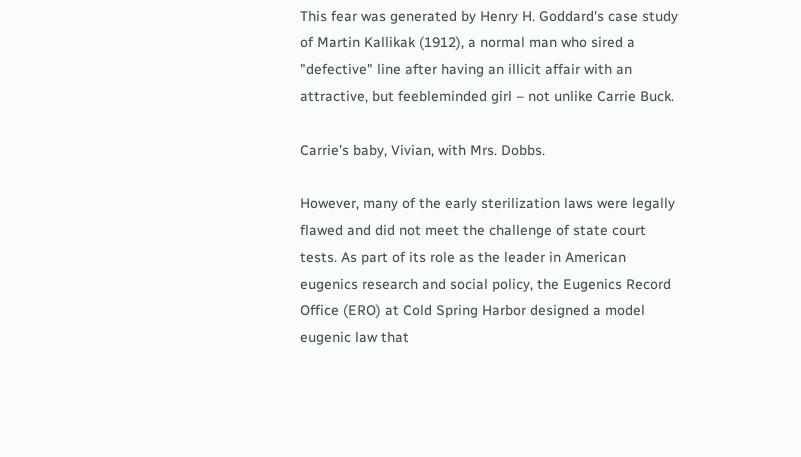This fear was generated by Henry H. Goddard's case study of Martin Kallikak (1912), a normal man who sired a "defective" line after having an illicit affair with an attractive, but feebleminded girl – not unlike Carrie Buck.

Carrie's baby, Vivian, with Mrs. Dobbs.

However, many of the early sterilization laws were legally flawed and did not meet the challenge of state court tests. As part of its role as the leader in American eugenics research and social policy, the Eugenics Record Office (ERO) at Cold Spring Harbor designed a model eugenic law that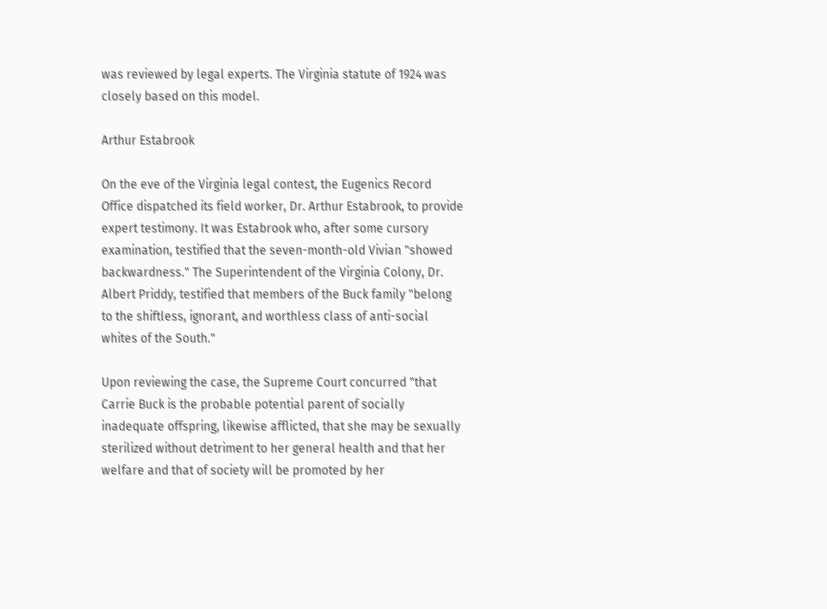was reviewed by legal experts. The Virginia statute of 1924 was closely based on this model.

Arthur Estabrook

On the eve of the Virginia legal contest, the Eugenics Record Office dispatched its field worker, Dr. Arthur Estabrook, to provide expert testimony. It was Estabrook who, after some cursory examination, testified that the seven-month-old Vivian "showed backwardness." The Superintendent of the Virginia Colony, Dr. Albert Priddy, testified that members of the Buck family "belong to the shiftless, ignorant, and worthless class of anti-social whites of the South."

Upon reviewing the case, the Supreme Court concurred "that Carrie Buck is the probable potential parent of socially inadequate offspring, likewise afflicted, that she may be sexually sterilized without detriment to her general health and that her welfare and that of society will be promoted by her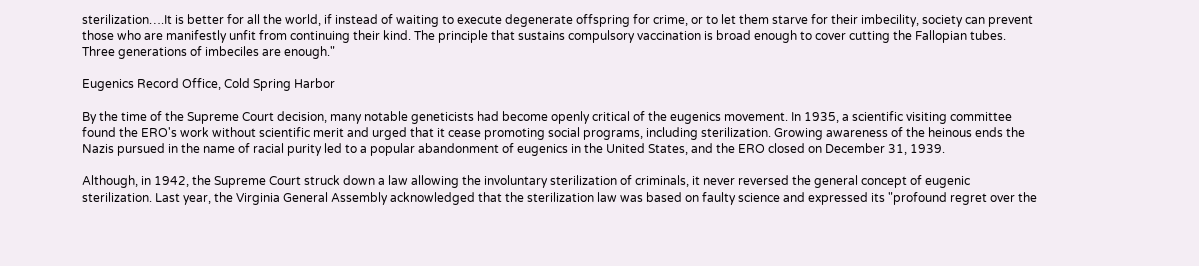sterilization….It is better for all the world, if instead of waiting to execute degenerate offspring for crime, or to let them starve for their imbecility, society can prevent those who are manifestly unfit from continuing their kind. The principle that sustains compulsory vaccination is broad enough to cover cutting the Fallopian tubes. Three generations of imbeciles are enough."

Eugenics Record Office, Cold Spring Harbor

By the time of the Supreme Court decision, many notable geneticists had become openly critical of the eugenics movement. In 1935, a scientific visiting committee found the ERO's work without scientific merit and urged that it cease promoting social programs, including sterilization. Growing awareness of the heinous ends the Nazis pursued in the name of racial purity led to a popular abandonment of eugenics in the United States, and the ERO closed on December 31, 1939.

Although, in 1942, the Supreme Court struck down a law allowing the involuntary sterilization of criminals, it never reversed the general concept of eugenic sterilization. Last year, the Virginia General Assembly acknowledged that the sterilization law was based on faulty science and expressed its "profound regret over the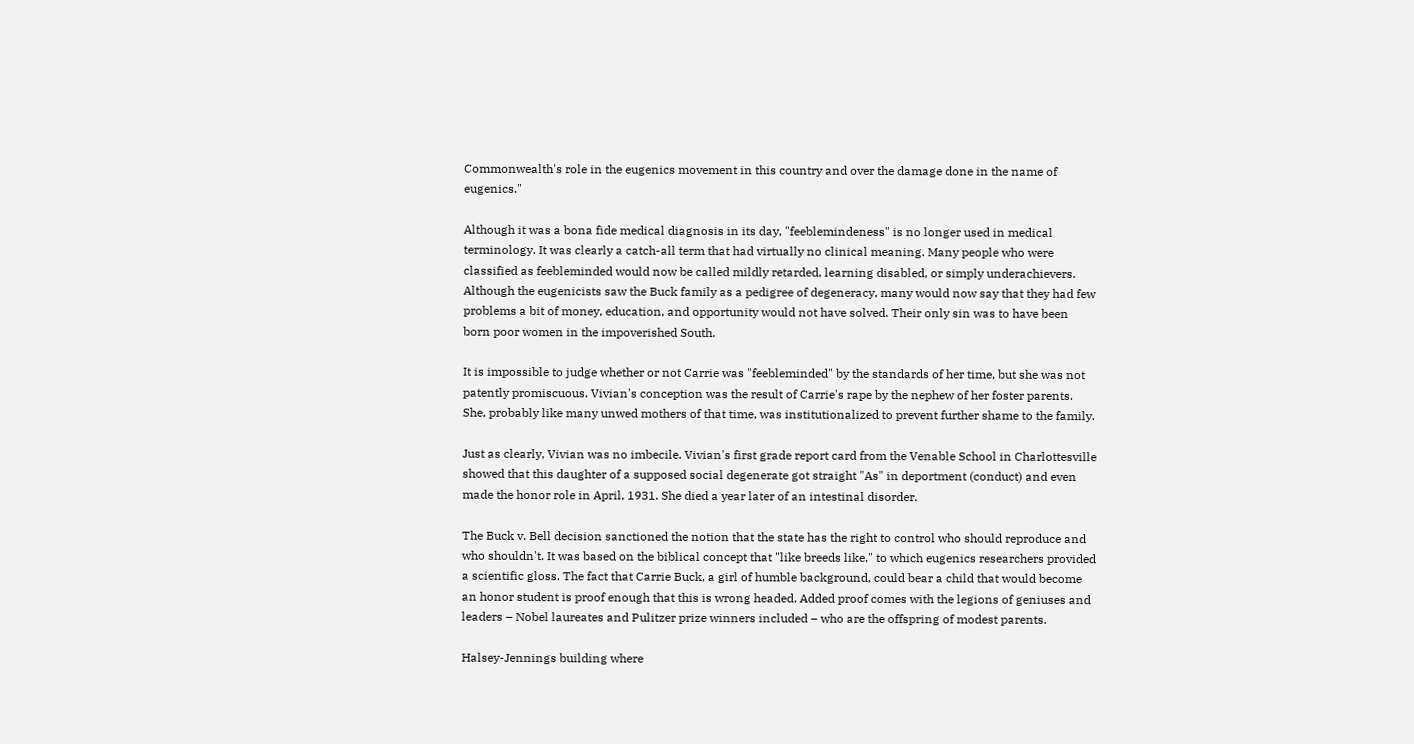Commonwealth's role in the eugenics movement in this country and over the damage done in the name of eugenics."

Although it was a bona fide medical diagnosis in its day, "feeblemindeness" is no longer used in medical terminology. It was clearly a catch-all term that had virtually no clinical meaning. Many people who were classified as feebleminded would now be called mildly retarded, learning disabled, or simply underachievers. Although the eugenicists saw the Buck family as a pedigree of degeneracy, many would now say that they had few problems a bit of money, education, and opportunity would not have solved. Their only sin was to have been born poor women in the impoverished South.

It is impossible to judge whether or not Carrie was "feebleminded" by the standards of her time, but she was not patently promiscuous. Vivian's conception was the result of Carrie's rape by the nephew of her foster parents. She, probably like many unwed mothers of that time, was institutionalized to prevent further shame to the family.

Just as clearly, Vivian was no imbecile. Vivian's first grade report card from the Venable School in Charlottesville showed that this daughter of a supposed social degenerate got straight "As" in deportment (conduct) and even made the honor role in April, 1931. She died a year later of an intestinal disorder.

The Buck v. Bell decision sanctioned the notion that the state has the right to control who should reproduce and who shouldn't. It was based on the biblical concept that "like breeds like," to which eugenics researchers provided a scientific gloss. The fact that Carrie Buck, a girl of humble background, could bear a child that would become an honor student is proof enough that this is wrong headed. Added proof comes with the legions of geniuses and leaders – Nobel laureates and Pulitzer prize winners included – who are the offspring of modest parents.

Halsey-Jennings building where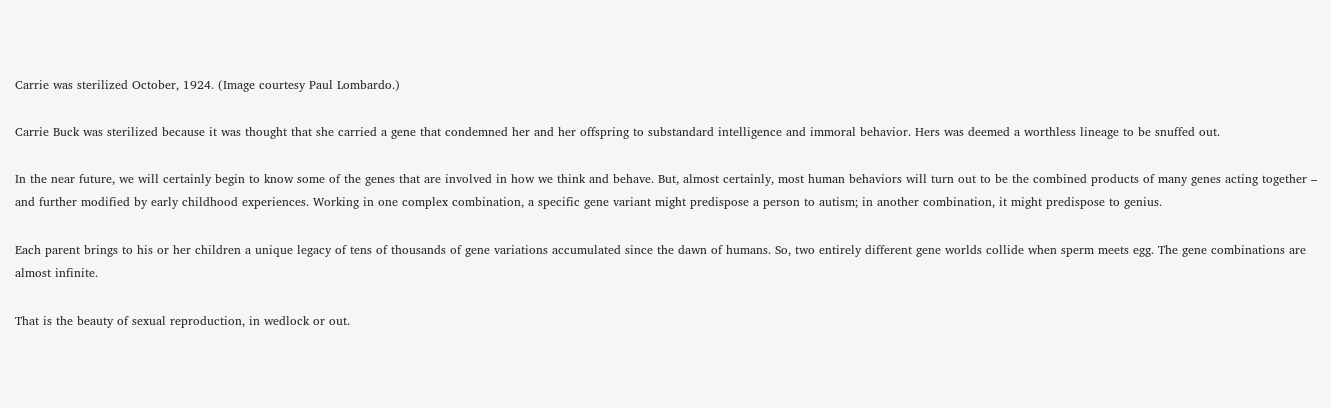Carrie was sterilized October, 1924. (Image courtesy Paul Lombardo.)

Carrie Buck was sterilized because it was thought that she carried a gene that condemned her and her offspring to substandard intelligence and immoral behavior. Hers was deemed a worthless lineage to be snuffed out.

In the near future, we will certainly begin to know some of the genes that are involved in how we think and behave. But, almost certainly, most human behaviors will turn out to be the combined products of many genes acting together – and further modified by early childhood experiences. Working in one complex combination, a specific gene variant might predispose a person to autism; in another combination, it might predispose to genius.

Each parent brings to his or her children a unique legacy of tens of thousands of gene variations accumulated since the dawn of humans. So, two entirely different gene worlds collide when sperm meets egg. The gene combinations are almost infinite.

That is the beauty of sexual reproduction, in wedlock or out.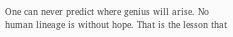One can never predict where genius will arise. No human lineage is without hope. That is the lesson that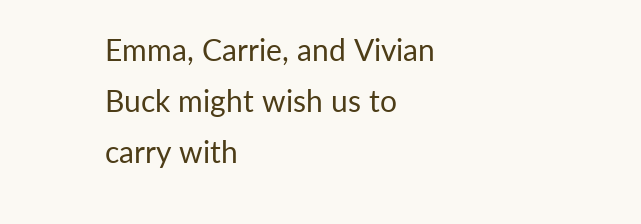Emma, Carrie, and Vivian Buck might wish us to carry with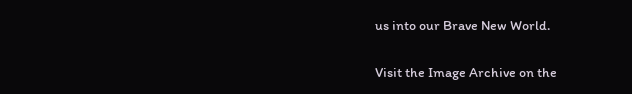us into our Brave New World.

Visit the Image Archive on the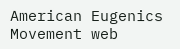American Eugenics Movement web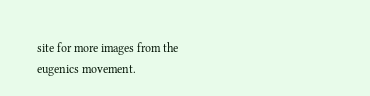site for more images from the eugenics movement.